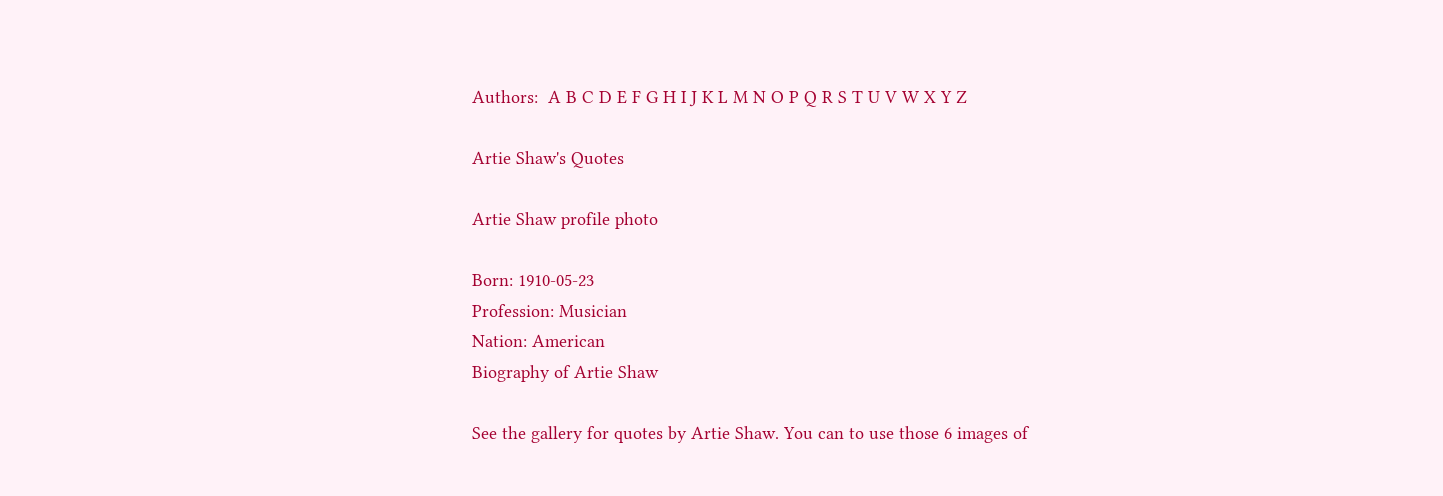Authors:  A B C D E F G H I J K L M N O P Q R S T U V W X Y Z

Artie Shaw's Quotes

Artie Shaw profile photo

Born: 1910-05-23
Profession: Musician
Nation: American
Biography of Artie Shaw

See the gallery for quotes by Artie Shaw. You can to use those 6 images of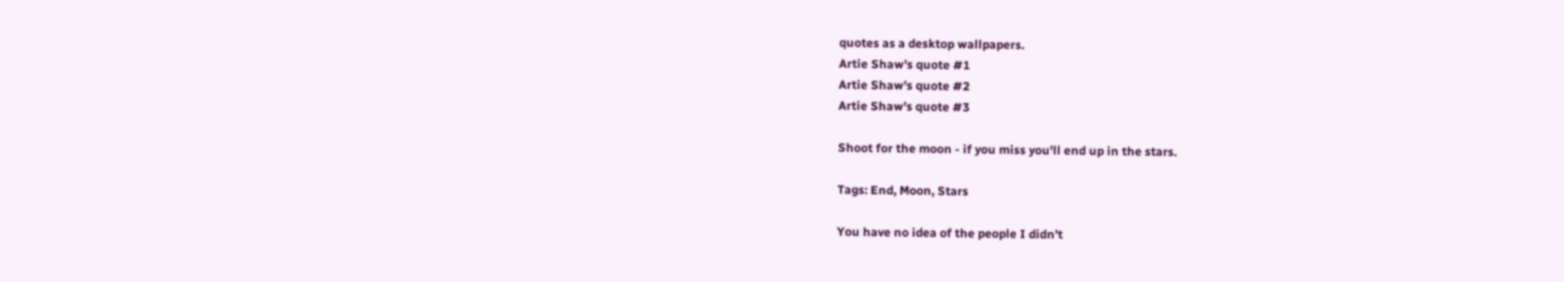quotes as a desktop wallpapers.
Artie Shaw's quote #1
Artie Shaw's quote #2
Artie Shaw's quote #3

Shoot for the moon - if you miss you'll end up in the stars.

Tags: End, Moon, Stars

You have no idea of the people I didn't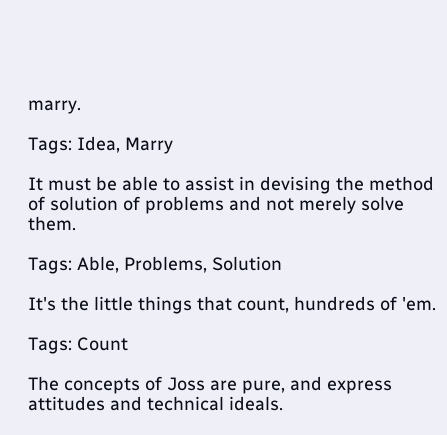marry.

Tags: Idea, Marry

It must be able to assist in devising the method of solution of problems and not merely solve them.

Tags: Able, Problems, Solution

It's the little things that count, hundreds of 'em.

Tags: Count

The concepts of Joss are pure, and express attitudes and technical ideals.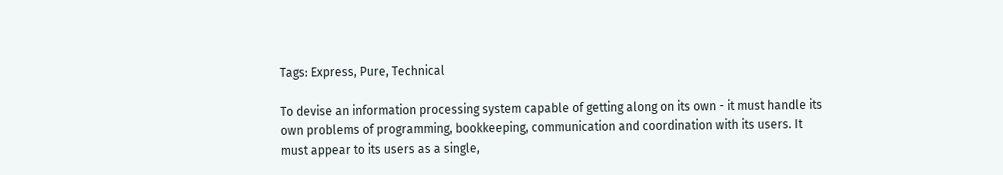Tags: Express, Pure, Technical

To devise an information processing system capable of getting along on its own - it must handle its own problems of programming, bookkeeping, communication and coordination with its users. It must appear to its users as a single,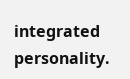integrated personality.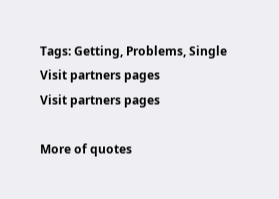Tags: Getting, Problems, Single
Visit partners pages
Visit partners pages

More of quotes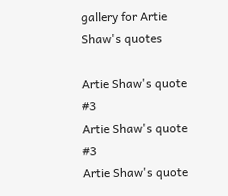gallery for Artie Shaw's quotes

Artie Shaw's quote #3
Artie Shaw's quote #3
Artie Shaw's quote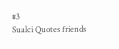#3
Sualci Quotes friends